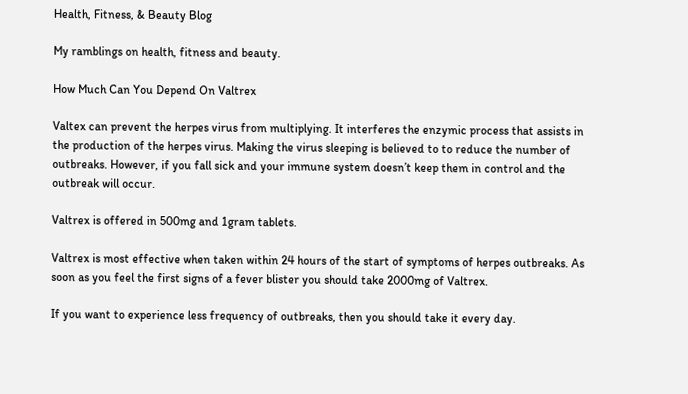Health, Fitness, & Beauty Blog

My ramblings on health, fitness and beauty.

How Much Can You Depend On Valtrex

Valtex can prevent the herpes virus from multiplying. It interferes the enzymic process that assists in the production of the herpes virus. Making the virus sleeping is believed to to reduce the number of outbreaks. However, if you fall sick and your immune system doesn’t keep them in control and the outbreak will occur.

Valtrex is offered in 500mg and 1gram tablets.

Valtrex is most effective when taken within 24 hours of the start of symptoms of herpes outbreaks. As soon as you feel the first signs of a fever blister you should take 2000mg of Valtrex.

If you want to experience less frequency of outbreaks, then you should take it every day.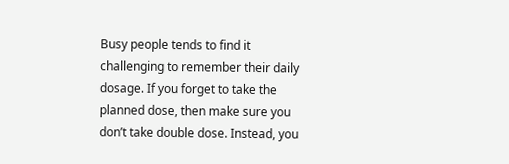Busy people tends to find it challenging to remember their daily dosage. If you forget to take the planned dose, then make sure you don’t take double dose. Instead, you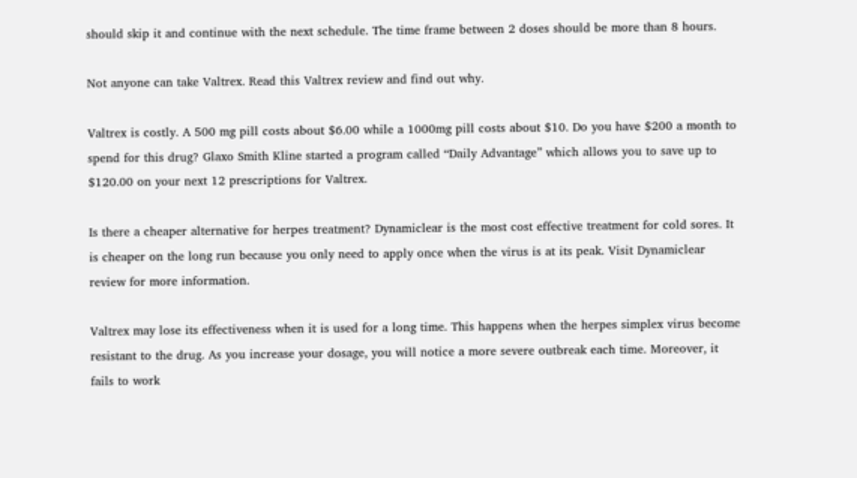should skip it and continue with the next schedule. The time frame between 2 doses should be more than 8 hours.

Not anyone can take Valtrex. Read this Valtrex review and find out why.

Valtrex is costly. A 500 mg pill costs about $6.00 while a 1000mg pill costs about $10. Do you have $200 a month to spend for this drug? Glaxo Smith Kline started a program called “Daily Advantage” which allows you to save up to $120.00 on your next 12 prescriptions for Valtrex.

Is there a cheaper alternative for herpes treatment? Dynamiclear is the most cost effective treatment for cold sores. It is cheaper on the long run because you only need to apply once when the virus is at its peak. Visit Dynamiclear review for more information.

Valtrex may lose its effectiveness when it is used for a long time. This happens when the herpes simplex virus become resistant to the drug. As you increase your dosage, you will notice a more severe outbreak each time. Moreover, it fails to work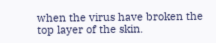when the virus have broken the top layer of the skin.